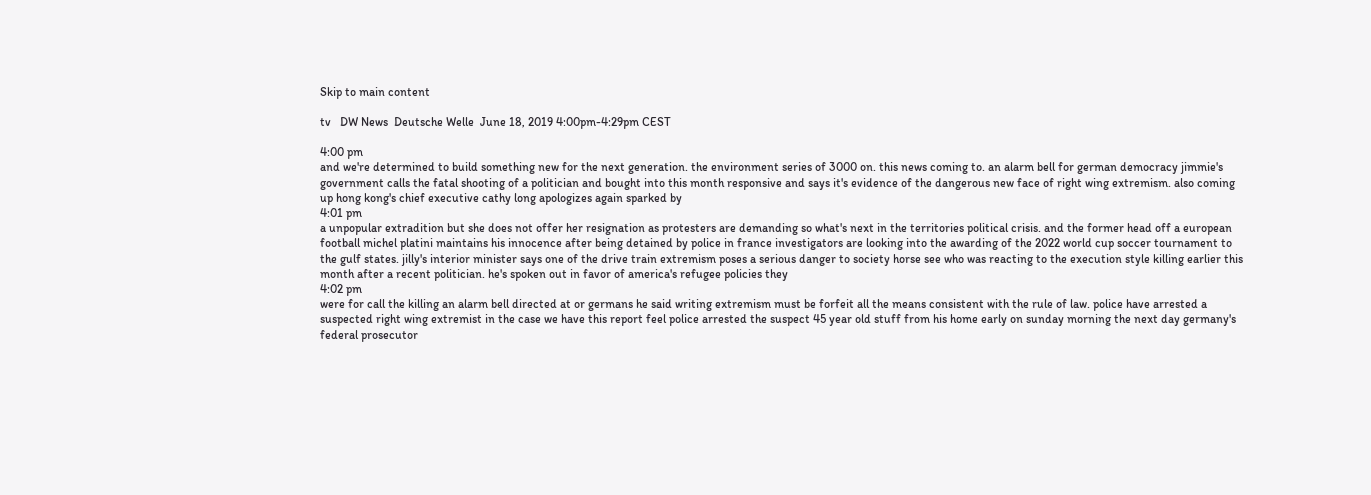Skip to main content

tv   DW News  Deutsche Welle  June 18, 2019 4:00pm-4:29pm CEST

4:00 pm
and we're determined to build something new for the next generation. the environment series of 3000 on. this news coming to. an alarm bell for german democracy jimmie's government calls the fatal shooting of a politician and bought into this month responsive and says it's evidence of the dangerous new face of right wing extremism. also coming up hong kong's chief executive cathy long apologizes again sparked by
4:01 pm
a unpopular extradition but she does not offer her resignation as protesters are demanding so what's next in the territories political crisis. and the former head off a european football michel platini maintains his innocence after being detained by police in france investigators are looking into the awarding of the 2022 world cup soccer tournament to the gulf states. jilly's interior minister says one of the drive train extremism poses a serious danger to society horse see who was reacting to the execution style killing earlier this month after a recent politician. he's spoken out in favor of america's refugee policies they
4:02 pm
were for call the killing an alarm bell directed at or germans he said writing extremism must be forfeit all the means consistent with the rule of law. police have arrested a suspected right wing extremist in the case we have this report feel police arrested the suspect 45 year old stuff from his home early on sunday morning the next day germany's federal prosecutor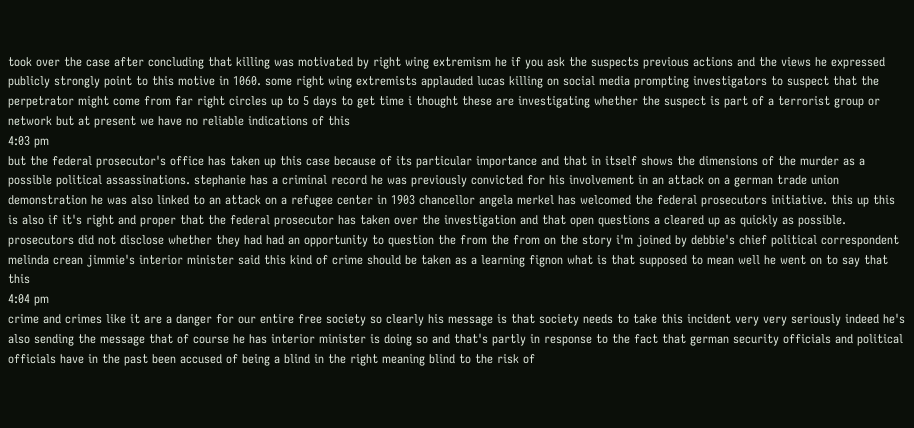took over the case after concluding that killing was motivated by right wing extremism he if you ask the suspects previous actions and the views he expressed publicly strongly point to this motive in 1060. some right wing extremists applauded lucas killing on social media prompting investigators to suspect that the perpetrator might come from far right circles up to 5 days to get time i thought these are investigating whether the suspect is part of a terrorist group or network but at present we have no reliable indications of this
4:03 pm
but the federal prosecutor's office has taken up this case because of its particular importance and that in itself shows the dimensions of the murder as a possible political assassinations. stephanie has a criminal record he was previously convicted for his involvement in an attack on a german trade union demonstration he was also linked to an attack on a refugee center in 1903 chancellor angela merkel has welcomed the federal prosecutors initiative. this up this is also if it's right and proper that the federal prosecutor has taken over the investigation and that open questions a cleared up as quickly as possible. prosecutors did not disclose whether they had had an opportunity to question the from the from on the story i'm joined by debbie's chief political correspondent melinda crean jimmie's interior minister said this kind of crime should be taken as a learning fignon what is that supposed to mean well he went on to say that this
4:04 pm
crime and crimes like it are a danger for our entire free society so clearly his message is that society needs to take this incident very very seriously indeed he's also sending the message that of course he has interior minister is doing so and that's partly in response to the fact that german security officials and political officials have in the past been accused of being a blind in the right meaning blind to the risk of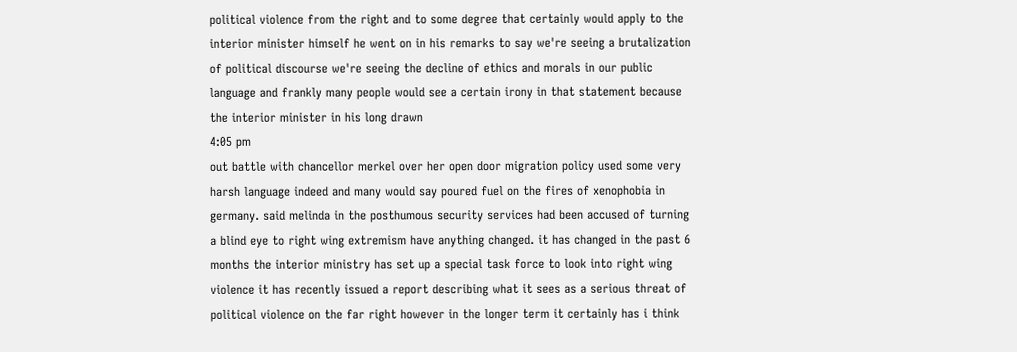political violence from the right and to some degree that certainly would apply to the interior minister himself he went on in his remarks to say we're seeing a brutalization of political discourse we're seeing the decline of ethics and morals in our public language and frankly many people would see a certain irony in that statement because the interior minister in his long drawn
4:05 pm
out battle with chancellor merkel over her open door migration policy used some very harsh language indeed and many would say poured fuel on the fires of xenophobia in germany. said melinda in the posthumous security services had been accused of turning a blind eye to right wing extremism have anything changed. it has changed in the past 6 months the interior ministry has set up a special task force to look into right wing violence it has recently issued a report describing what it sees as a serious threat of political violence on the far right however in the longer term it certainly has i think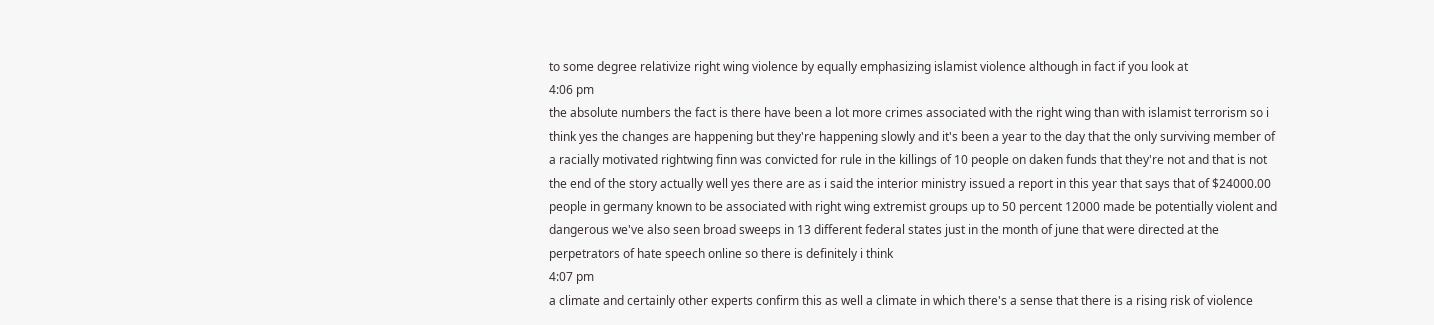to some degree relativize right wing violence by equally emphasizing islamist violence although in fact if you look at
4:06 pm
the absolute numbers the fact is there have been a lot more crimes associated with the right wing than with islamist terrorism so i think yes the changes are happening but they're happening slowly and it's been a year to the day that the only surviving member of a racially motivated rightwing finn was convicted for rule in the killings of 10 people on daken funds that they're not and that is not the end of the story actually well yes there are as i said the interior ministry issued a report in this year that says that of $24000.00 people in germany known to be associated with right wing extremist groups up to 50 percent 12000 made be potentially violent and dangerous we've also seen broad sweeps in 13 different federal states just in the month of june that were directed at the perpetrators of hate speech online so there is definitely i think
4:07 pm
a climate and certainly other experts confirm this as well a climate in which there's a sense that there is a rising risk of violence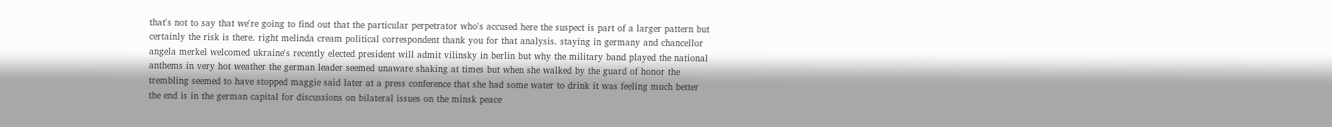that's not to say that we're going to find out that the particular perpetrator who's accused here the suspect is part of a larger pattern but certainly the risk is there. right melinda cream political correspondent thank you for that analysis. staying in germany and chancellor angela merkel welcomed ukraine's recently elected president will admit vilinsky in berlin but why the military band played the national anthems in very hot weather the german leader seemed unaware shaking at times but when she walked by the guard of honor the trembling seemed to have stopped maggie said later at a press conference that she had some water to drink it was feeling much better the end is in the german capital for discussions on bilateral issues on the minsk peace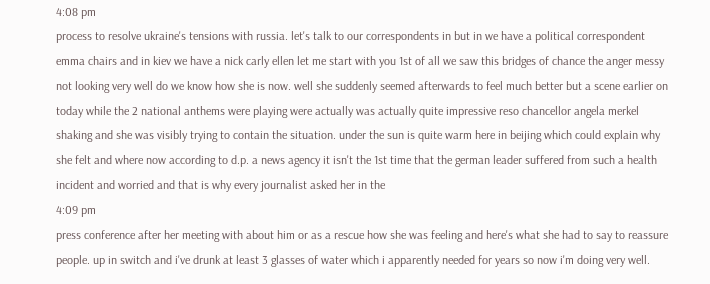4:08 pm
process to resolve ukraine's tensions with russia. let's talk to our correspondents in but in we have a political correspondent emma chairs and in kiev we have a nick carly ellen let me start with you 1st of all we saw this bridges of chance the anger messy not looking very well do we know how she is now. well she suddenly seemed afterwards to feel much better but a scene earlier on today while the 2 national anthems were playing were actually was actually quite impressive reso chancellor angela merkel shaking and she was visibly trying to contain the situation. under the sun is quite warm here in beijing which could explain why she felt and where now according to d.p. a news agency it isn't the 1st time that the german leader suffered from such a health incident and worried and that is why every journalist asked her in the
4:09 pm
press conference after her meeting with about him or as a rescue how she was feeling and here's what she had to say to reassure people. up in switch and i've drunk at least 3 glasses of water which i apparently needed for years so now i'm doing very well.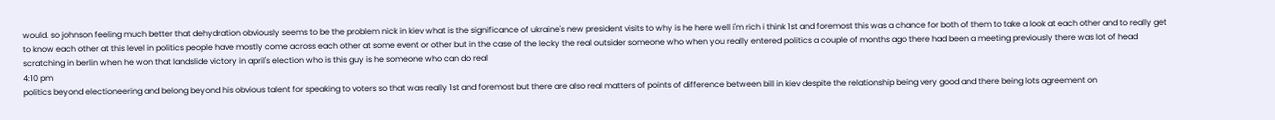would. so johnson feeling much better that dehydration obviously seems to be the problem nick in kiev what is the significance of ukraine's new president visits to why is he here well i'm rich i think 1st and foremost this was a chance for both of them to take a look at each other and to really get to know each other at this level in politics people have mostly come across each other at some event or other but in the case of the lecky the real outsider someone who when you really entered politics a couple of months ago there had been a meeting previously there was lot of head scratching in berlin when he won that landslide victory in april's election who is this guy is he someone who can do real
4:10 pm
politics beyond electioneering and belong beyond his obvious talent for speaking to voters so that was really 1st and foremost but there are also real matters of points of difference between bill in kiev despite the relationship being very good and there being lots agreement on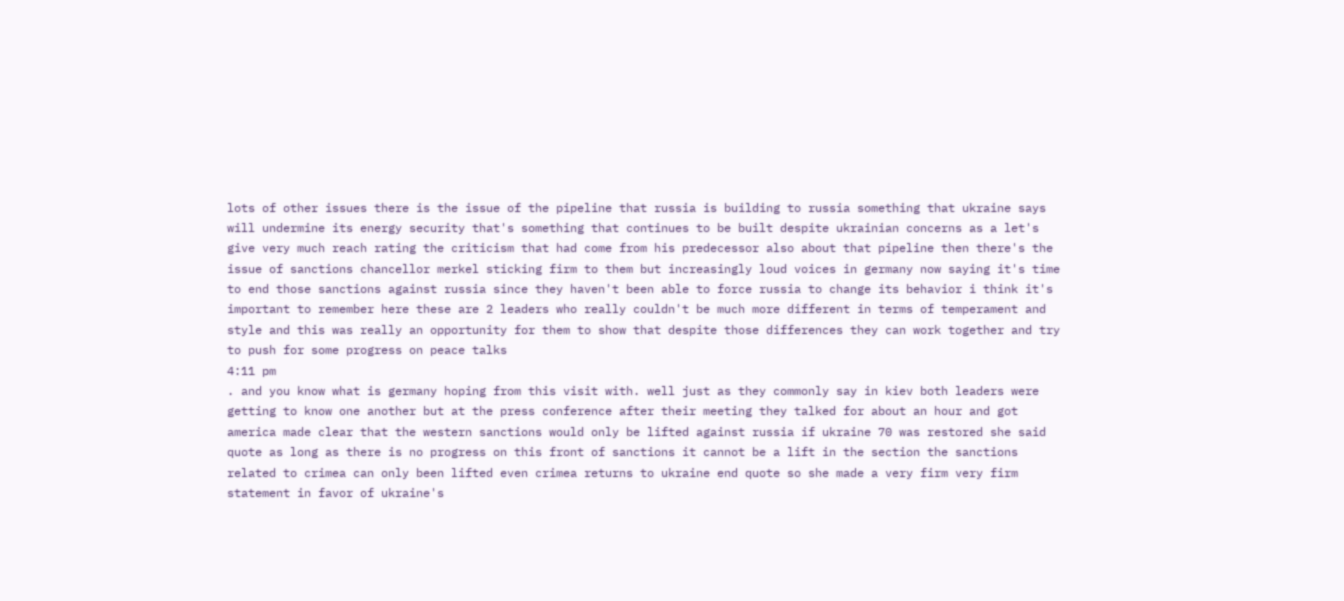lots of other issues there is the issue of the pipeline that russia is building to russia something that ukraine says will undermine its energy security that's something that continues to be built despite ukrainian concerns as a let's give very much reach rating the criticism that had come from his predecessor also about that pipeline then there's the issue of sanctions chancellor merkel sticking firm to them but increasingly loud voices in germany now saying it's time to end those sanctions against russia since they haven't been able to force russia to change its behavior i think it's important to remember here these are 2 leaders who really couldn't be much more different in terms of temperament and style and this was really an opportunity for them to show that despite those differences they can work together and try to push for some progress on peace talks
4:11 pm
. and you know what is germany hoping from this visit with. well just as they commonly say in kiev both leaders were getting to know one another but at the press conference after their meeting they talked for about an hour and got america made clear that the western sanctions would only be lifted against russia if ukraine 70 was restored she said quote as long as there is no progress on this front of sanctions it cannot be a lift in the section the sanctions related to crimea can only been lifted even crimea returns to ukraine end quote so she made a very firm very firm statement in favor of ukraine's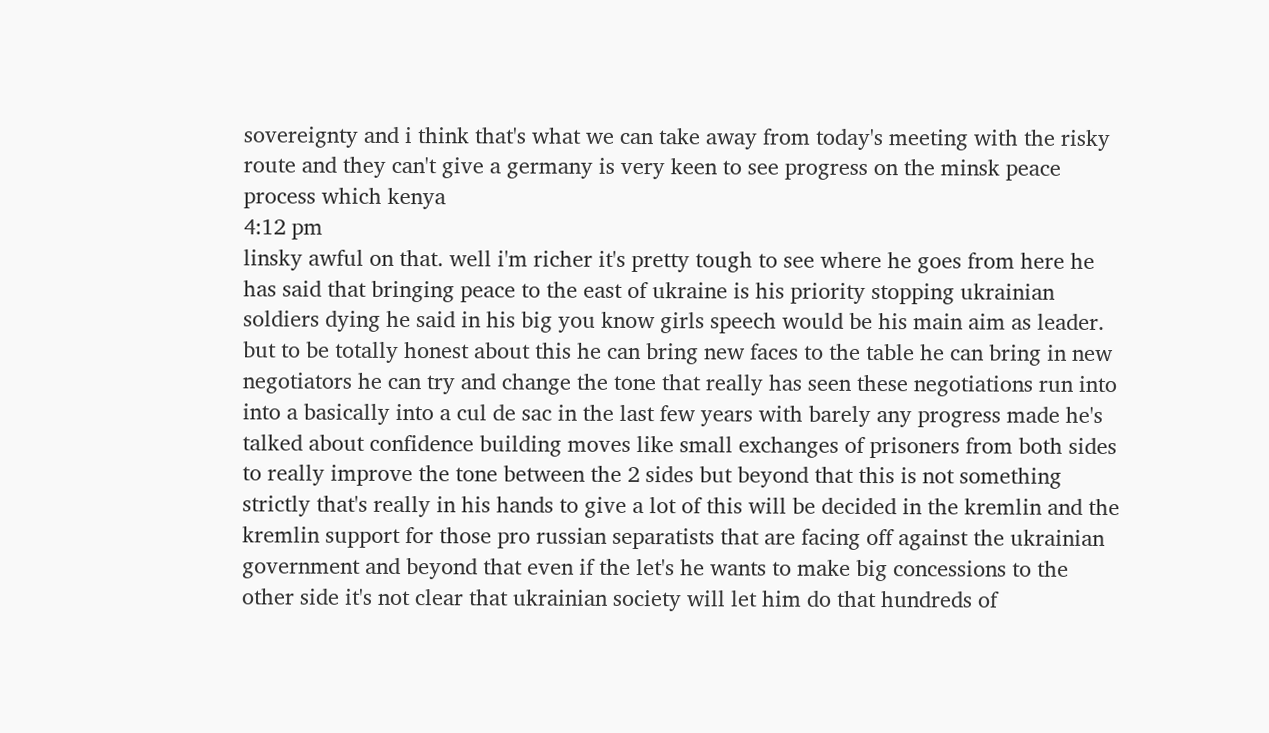sovereignty and i think that's what we can take away from today's meeting with the risky route and they can't give a germany is very keen to see progress on the minsk peace process which kenya
4:12 pm
linsky awful on that. well i'm richer it's pretty tough to see where he goes from here he has said that bringing peace to the east of ukraine is his priority stopping ukrainian soldiers dying he said in his big you know girls speech would be his main aim as leader. but to be totally honest about this he can bring new faces to the table he can bring in new negotiators he can try and change the tone that really has seen these negotiations run into into a basically into a cul de sac in the last few years with barely any progress made he's talked about confidence building moves like small exchanges of prisoners from both sides to really improve the tone between the 2 sides but beyond that this is not something strictly that's really in his hands to give a lot of this will be decided in the kremlin and the kremlin support for those pro russian separatists that are facing off against the ukrainian government and beyond that even if the let's he wants to make big concessions to the other side it's not clear that ukrainian society will let him do that hundreds of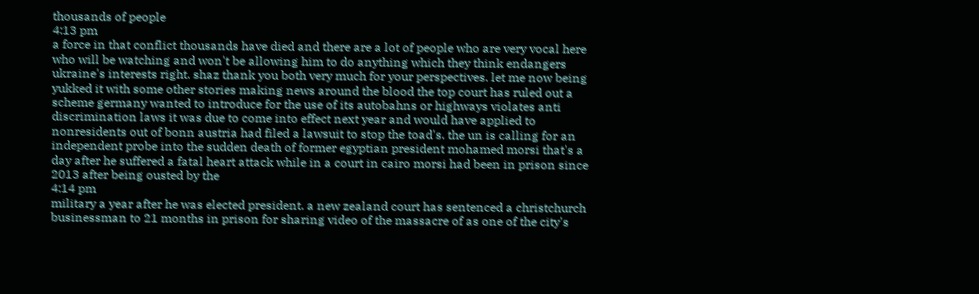thousands of people
4:13 pm
a force in that conflict thousands have died and there are a lot of people who are very vocal here who will be watching and won't be allowing him to do anything which they think endangers ukraine's interests right. shaz thank you both very much for your perspectives. let me now being yukked it with some other stories making news around the blood the top court has ruled out a scheme germany wanted to introduce for the use of its autobahns or highways violates anti discrimination laws it was due to come into effect next year and would have applied to nonresidents out of bonn austria had filed a lawsuit to stop the toad's. the un is calling for an independent probe into the sudden death of former egyptian president mohamed morsi that's a day after he suffered a fatal heart attack while in a court in cairo morsi had been in prison since 2013 after being ousted by the
4:14 pm
military a year after he was elected president. a new zealand court has sentenced a christchurch businessman to 21 months in prison for sharing video of the massacre of as one of the city's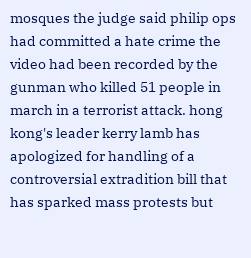mosques the judge said philip ops had committed a hate crime the video had been recorded by the gunman who killed 51 people in march in a terrorist attack. hong kong's leader kerry lamb has apologized for handling of a controversial extradition bill that has sparked mass protests but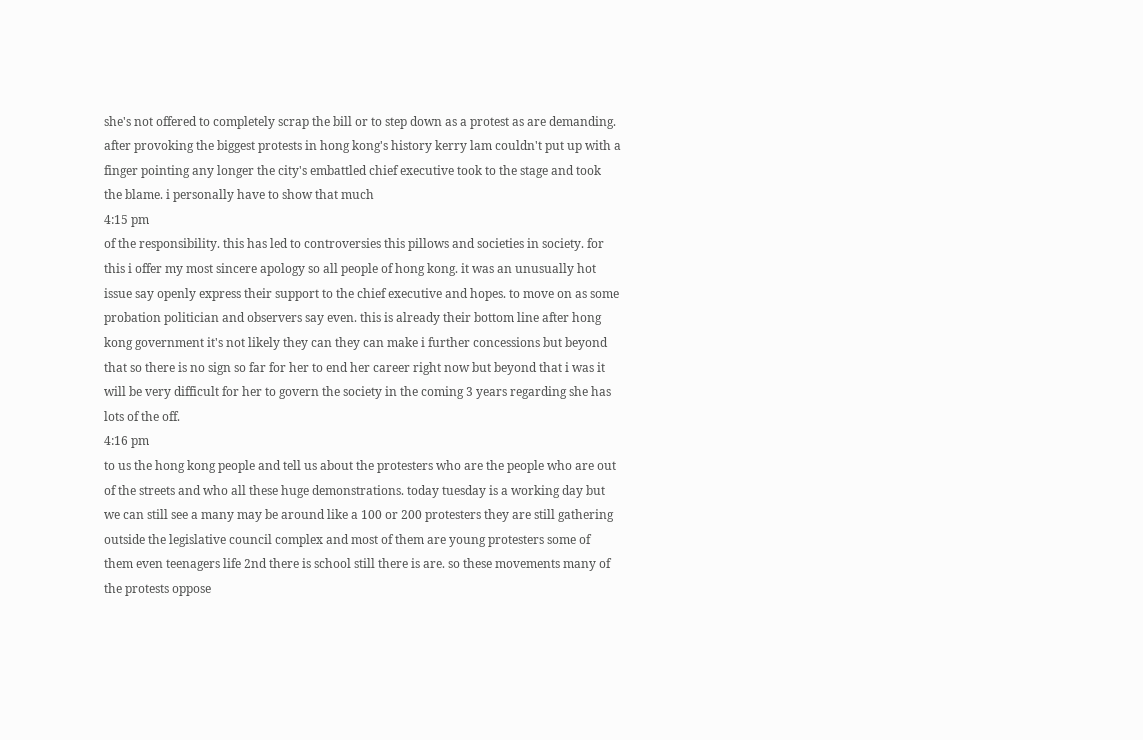she's not offered to completely scrap the bill or to step down as a protest as are demanding. after provoking the biggest protests in hong kong's history kerry lam couldn't put up with a finger pointing any longer the city's embattled chief executive took to the stage and took the blame. i personally have to show that much
4:15 pm
of the responsibility. this has led to controversies this pillows and societies in society. for this i offer my most sincere apology so all people of hong kong. it was an unusually hot issue say openly express their support to the chief executive and hopes. to move on as some probation politician and observers say even. this is already their bottom line after hong kong government it's not likely they can they can make i further concessions but beyond that so there is no sign so far for her to end her career right now but beyond that i was it will be very difficult for her to govern the society in the coming 3 years regarding she has lots of the off.
4:16 pm
to us the hong kong people and tell us about the protesters who are the people who are out of the streets and who all these huge demonstrations. today tuesday is a working day but we can still see a many may be around like a 100 or 200 protesters they are still gathering outside the legislative council complex and most of them are young protesters some of them even teenagers life 2nd there is school still there is are. so these movements many of the protests oppose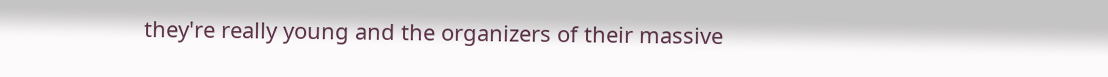they're really young and the organizers of their massive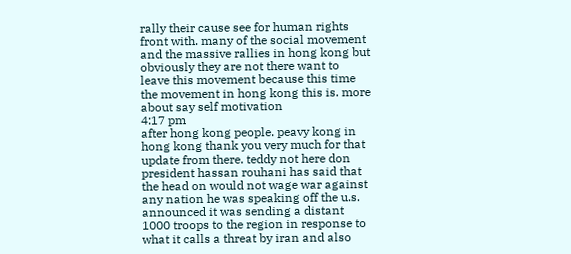rally their cause see for human rights front with. many of the social movement and the massive rallies in hong kong but obviously they are not there want to leave this movement because this time the movement in hong kong this is. more about say self motivation
4:17 pm
after hong kong people. peavy kong in hong kong thank you very much for that update from there. teddy not here don president hassan rouhani has said that the head on would not wage war against any nation he was speaking off the u.s. announced it was sending a distant 1000 troops to the region in response to what it calls a threat by iran and also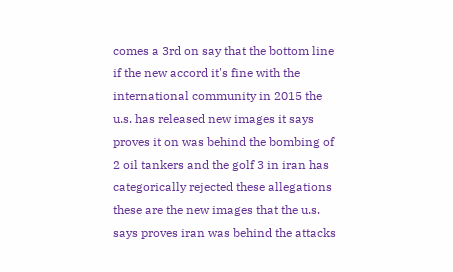comes a 3rd on say that the bottom line if the new accord it's fine with the international community in 2015 the u.s. has released new images it says proves it on was behind the bombing of 2 oil tankers and the golf 3 in iran has categorically rejected these allegations these are the new images that the u.s. says proves iran was behind the attacks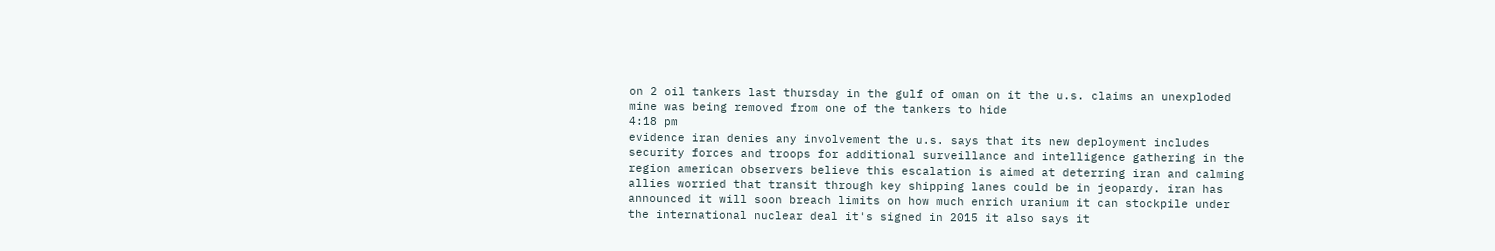on 2 oil tankers last thursday in the gulf of oman on it the u.s. claims an unexploded mine was being removed from one of the tankers to hide
4:18 pm
evidence iran denies any involvement the u.s. says that its new deployment includes security forces and troops for additional surveillance and intelligence gathering in the region american observers believe this escalation is aimed at deterring iran and calming allies worried that transit through key shipping lanes could be in jeopardy. iran has announced it will soon breach limits on how much enrich uranium it can stockpile under the international nuclear deal it's signed in 2015 it also says it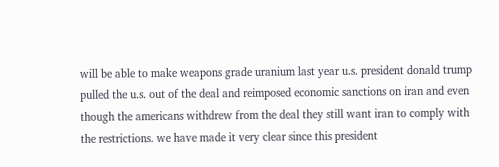will be able to make weapons grade uranium last year u.s. president donald trump pulled the u.s. out of the deal and reimposed economic sanctions on iran and even though the americans withdrew from the deal they still want iran to comply with the restrictions. we have made it very clear since this president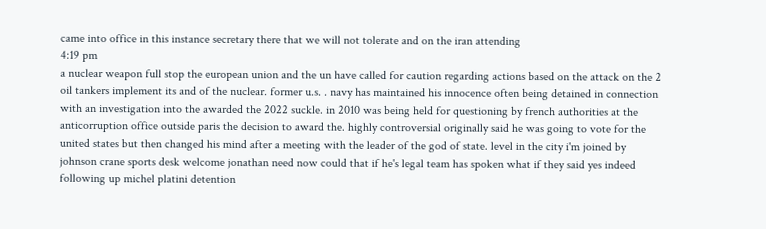came into office in this instance secretary there that we will not tolerate and on the iran attending
4:19 pm
a nuclear weapon full stop the european union and the un have called for caution regarding actions based on the attack on the 2 oil tankers implement its and of the nuclear. former u.s. . navy has maintained his innocence often being detained in connection with an investigation into the awarded the 2022 suckle. in 2010 was being held for questioning by french authorities at the anticorruption office outside paris the decision to award the. highly controversial originally said he was going to vote for the united states but then changed his mind after a meeting with the leader of the god of state. level in the city i'm joined by johnson crane sports desk welcome jonathan need now could that if he's legal team has spoken what if they said yes indeed following up michel platini detention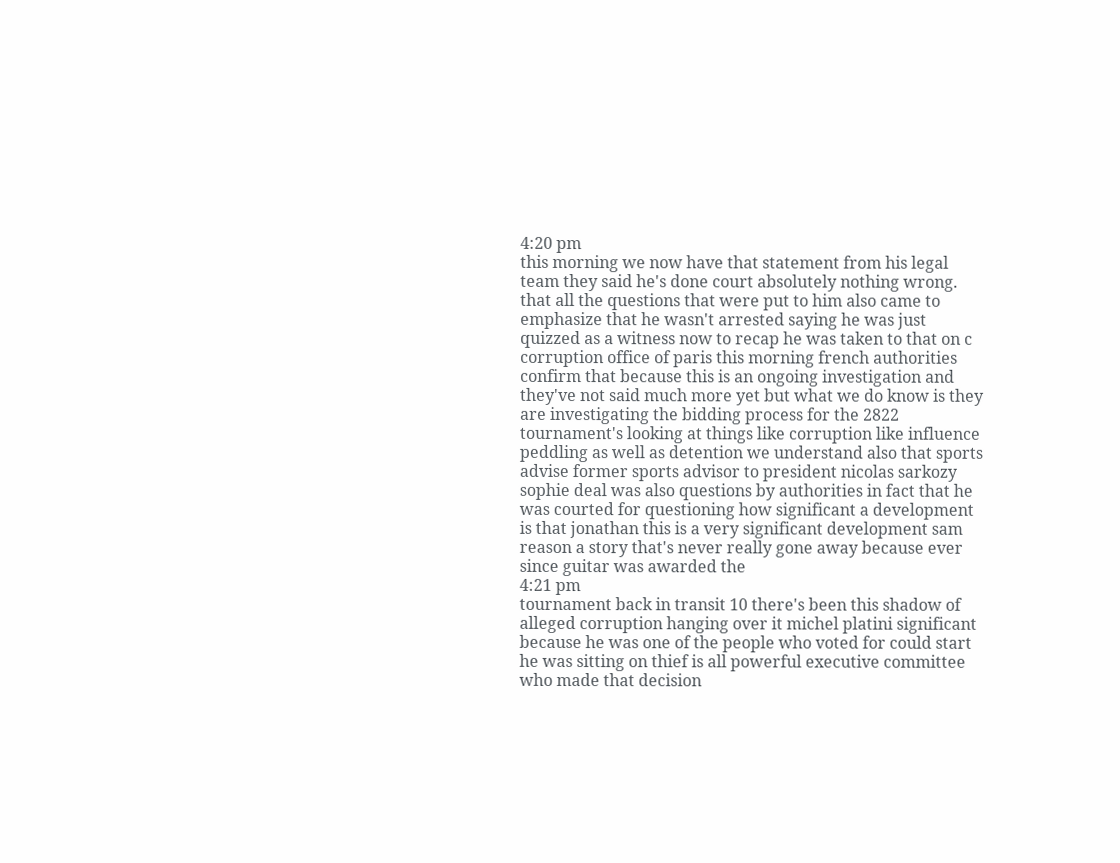4:20 pm
this morning we now have that statement from his legal team they said he's done court absolutely nothing wrong. that all the questions that were put to him also came to emphasize that he wasn't arrested saying he was just quizzed as a witness now to recap he was taken to that on c corruption office of paris this morning french authorities confirm that because this is an ongoing investigation and they've not said much more yet but what we do know is they are investigating the bidding process for the 2822 tournament's looking at things like corruption like influence peddling as well as detention we understand also that sports advise former sports advisor to president nicolas sarkozy sophie deal was also questions by authorities in fact that he was courted for questioning how significant a development is that jonathan this is a very significant development sam reason a story that's never really gone away because ever since guitar was awarded the
4:21 pm
tournament back in transit 10 there's been this shadow of alleged corruption hanging over it michel platini significant because he was one of the people who voted for could start he was sitting on thief is all powerful executive committee who made that decision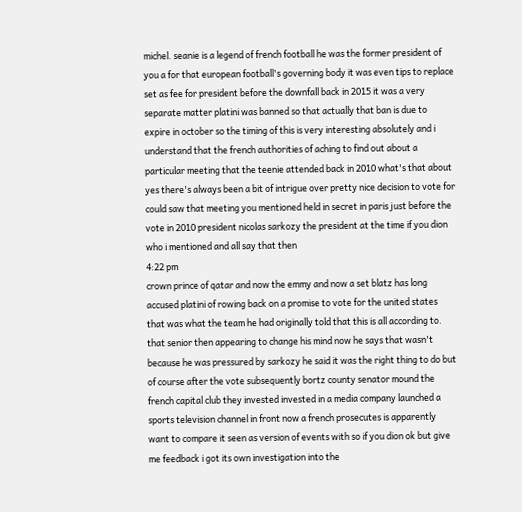michel. seanie is a legend of french football he was the former president of you a for that european football's governing body it was even tips to replace set as fee for president before the downfall back in 2015 it was a very separate matter platini was banned so that actually that ban is due to expire in october so the timing of this is very interesting absolutely and i understand that the french authorities of aching to find out about a particular meeting that the teenie attended back in 2010 what's that about yes there's always been a bit of intrigue over pretty nice decision to vote for could saw that meeting you mentioned held in secret in paris just before the vote in 2010 president nicolas sarkozy the president at the time if you dion who i mentioned and all say that then
4:22 pm
crown prince of qatar and now the emmy and now a set blatz has long accused platini of rowing back on a promise to vote for the united states that was what the team he had originally told that this is all according to. that senior then appearing to change his mind now he says that wasn't because he was pressured by sarkozy he said it was the right thing to do but of course after the vote subsequently bortz county senator mound the french capital club they invested invested in a media company launched a sports television channel in front now a french prosecutes is apparently want to compare it seen as version of events with so if you dion ok but give me feedback i got its own investigation into the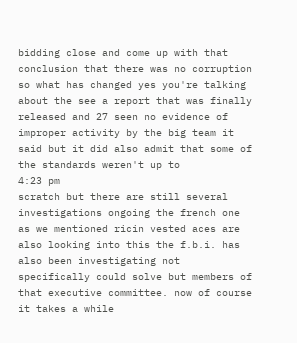bidding close and come up with that conclusion that there was no corruption so what has changed yes you're talking about the see a report that was finally released and 27 seen no evidence of improper activity by the big team it said but it did also admit that some of the standards weren't up to
4:23 pm
scratch but there are still several investigations ongoing the french one as we mentioned ricin vested aces are also looking into this the f.b.i. has also been investigating not specifically could solve but members of that executive committee. now of course it takes a while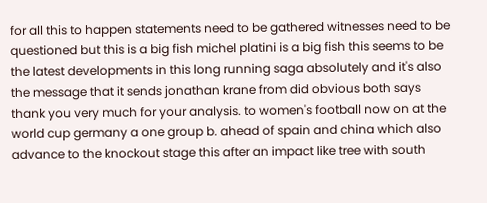for all this to happen statements need to be gathered witnesses need to be questioned but this is a big fish michel platini is a big fish this seems to be the latest developments in this long running saga absolutely and it's also the message that it sends jonathan krane from did obvious both says thank you very much for your analysis. to women's football now on at the world cup germany a one group b. ahead of spain and china which also advance to the knockout stage this after an impact like tree with south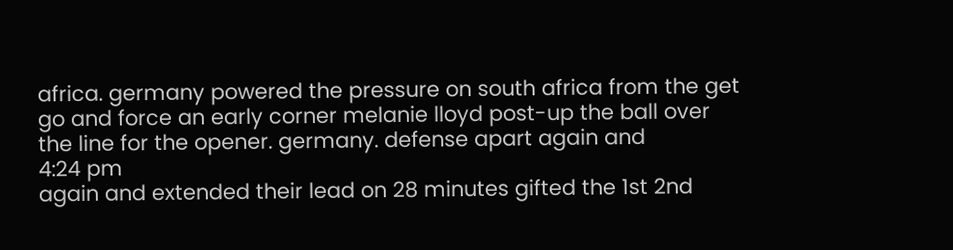africa. germany powered the pressure on south africa from the get go and force an early corner melanie lloyd post-up the ball over the line for the opener. germany. defense apart again and
4:24 pm
again and extended their lead on 28 minutes gifted the 1st 2nd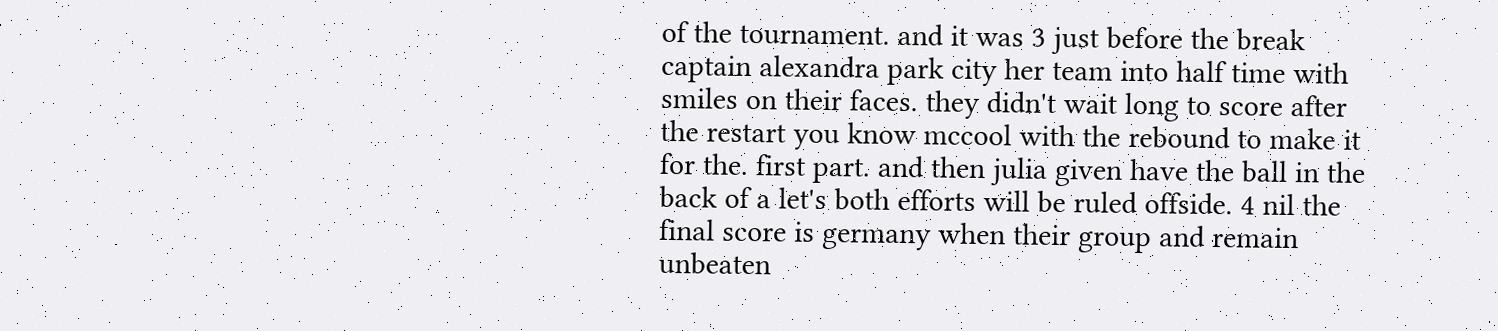of the tournament. and it was 3 just before the break captain alexandra park city her team into half time with smiles on their faces. they didn't wait long to score after the restart you know mccool with the rebound to make it for the. first part. and then julia given have the ball in the back of a let's both efforts will be ruled offside. 4 nil the final score is germany when their group and remain unbeaten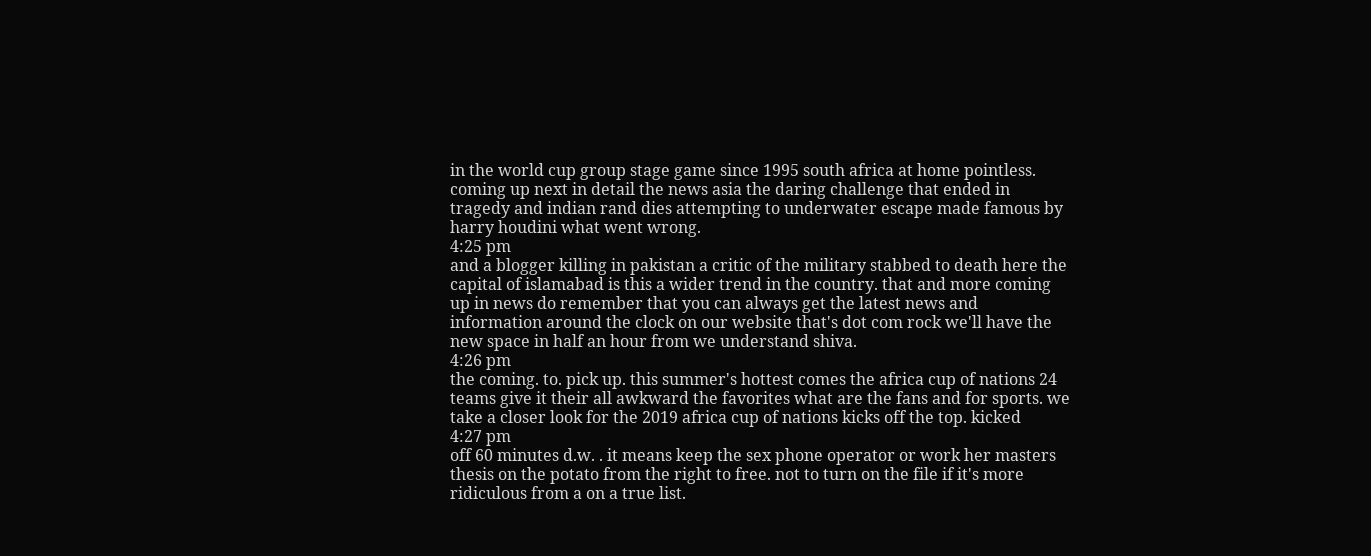in the world cup group stage game since 1995 south africa at home pointless. coming up next in detail the news asia the daring challenge that ended in tragedy and indian rand dies attempting to underwater escape made famous by harry houdini what went wrong.
4:25 pm
and a blogger killing in pakistan a critic of the military stabbed to death here the capital of islamabad is this a wider trend in the country. that and more coming up in news do remember that you can always get the latest news and information around the clock on our website that's dot com rock we'll have the new space in half an hour from we understand shiva.
4:26 pm
the coming. to. pick up. this summer's hottest comes the africa cup of nations 24 teams give it their all awkward the favorites what are the fans and for sports. we take a closer look for the 2019 africa cup of nations kicks off the top. kicked
4:27 pm
off 60 minutes d.w. . it means keep the sex phone operator or work her masters thesis on the potato from the right to free. not to turn on the file if it's more ridiculous from a on a true list.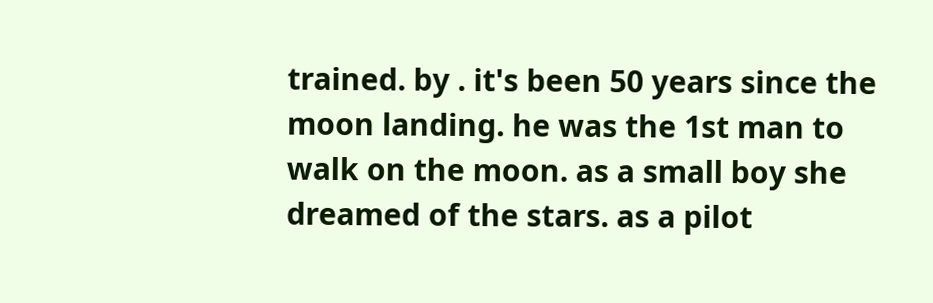trained. by . it's been 50 years since the moon landing. he was the 1st man to walk on the moon. as a small boy she dreamed of the stars. as a pilot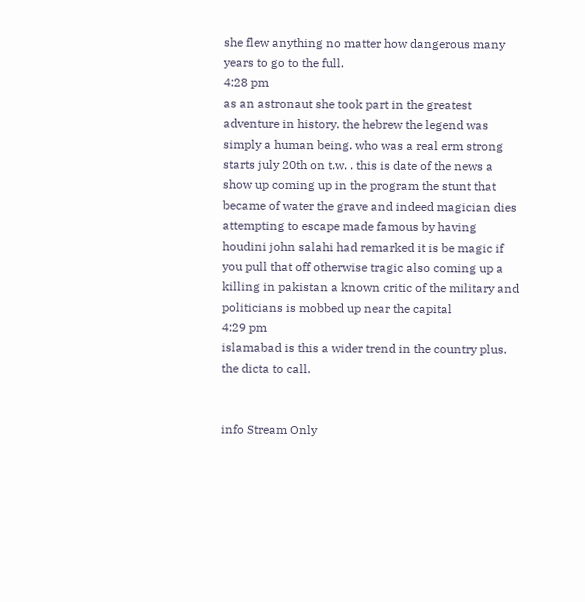she flew anything no matter how dangerous many years to go to the full.
4:28 pm
as an astronaut she took part in the greatest adventure in history. the hebrew the legend was simply a human being. who was a real erm strong starts july 20th on t.w. . this is date of the news a show up coming up in the program the stunt that became of water the grave and indeed magician dies attempting to escape made famous by having houdini john salahi had remarked it is be magic if you pull that off otherwise tragic also coming up a killing in pakistan a known critic of the military and politicians is mobbed up near the capital
4:29 pm
islamabad is this a wider trend in the country plus. the dicta to call.


info Stream Only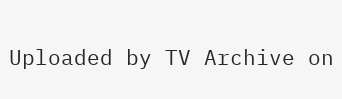Uploaded by TV Archive on